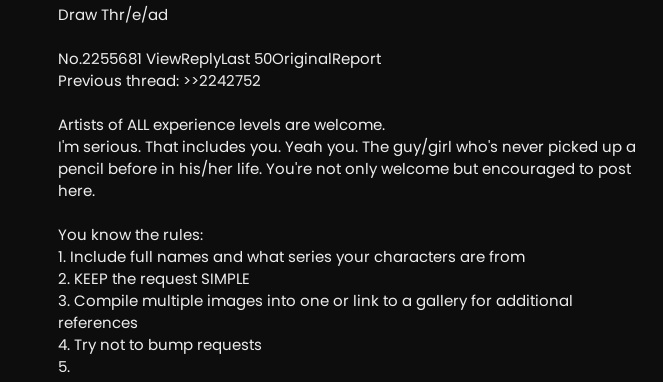Draw Thr/e/ad

No.2255681 ViewReplyLast 50OriginalReport
Previous thread: >>2242752

Artists of ALL experience levels are welcome.
I'm serious. That includes you. Yeah you. The guy/girl who's never picked up a pencil before in his/her life. You're not only welcome but encouraged to post here.

You know the rules:
1. Include full names and what series your characters are from
2. KEEP the request SIMPLE
3. Compile multiple images into one or link to a gallery for additional references
4. Try not to bump requests
5.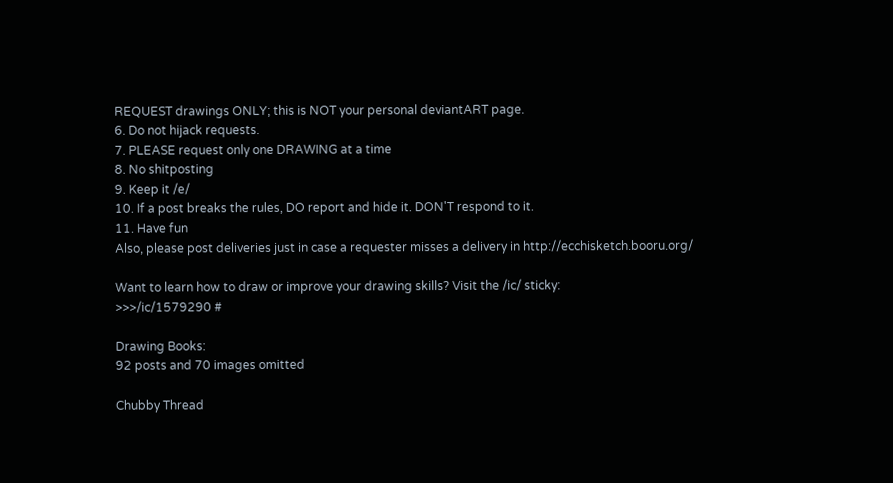REQUEST drawings ONLY; this is NOT your personal deviantART page.
6. Do not hijack requests.
7. PLEASE request only one DRAWING at a time
8. No shitposting
9. Keep it /e/
10. If a post breaks the rules, DO report and hide it. DON'T respond to it.
11. Have fun
Also, please post deliveries just in case a requester misses a delivery in http://ecchisketch.booru.org/

Want to learn how to draw or improve your drawing skills? Visit the /ic/ sticky:
>>>/ic/1579290 #

Drawing Books:
92 posts and 70 images omitted

Chubby Thread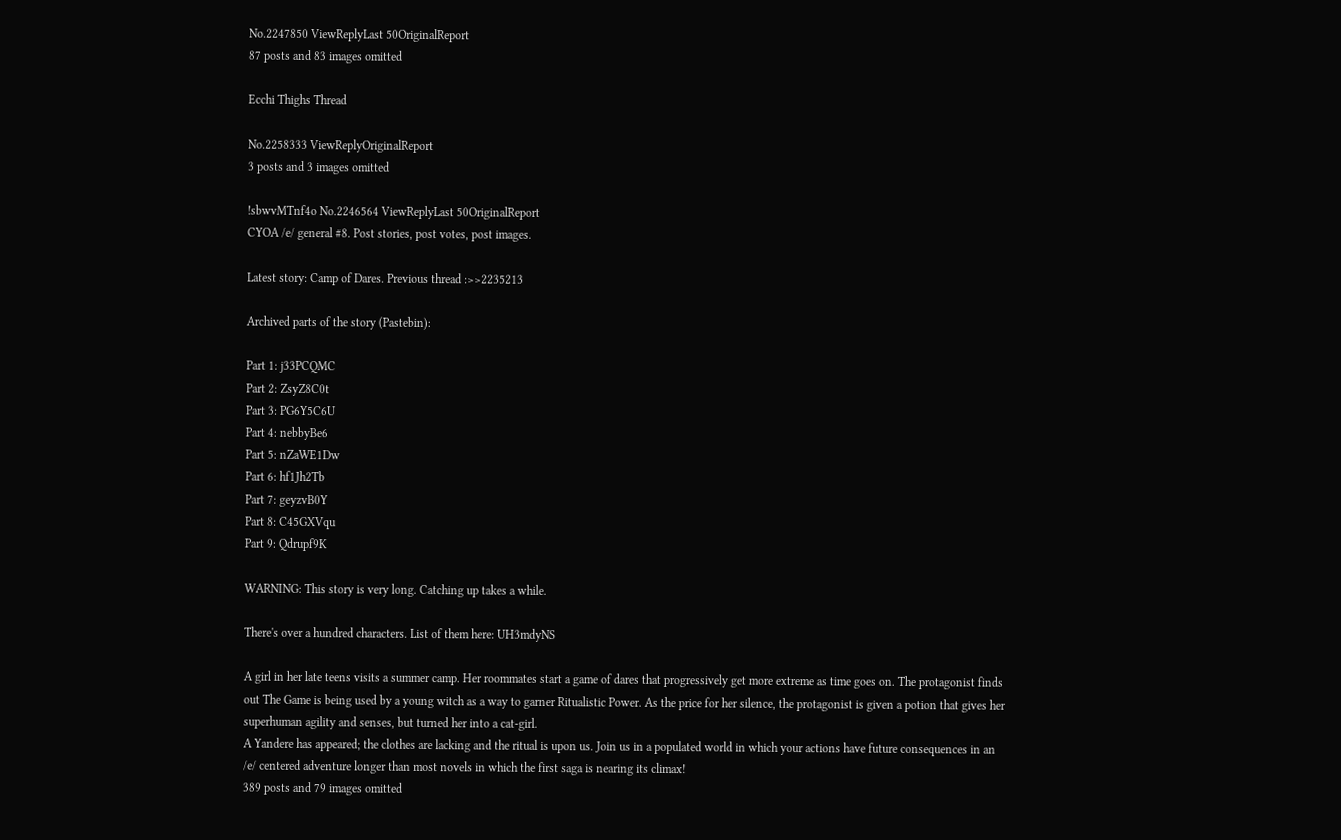No.2247850 ViewReplyLast 50OriginalReport
87 posts and 83 images omitted

Ecchi Thighs Thread

No.2258333 ViewReplyOriginalReport
3 posts and 3 images omitted

!sbwvMTnf4o No.2246564 ViewReplyLast 50OriginalReport
CYOA /e/ general #8. Post stories, post votes, post images.

Latest story: Camp of Dares. Previous thread :>>2235213

Archived parts of the story (Pastebin):

Part 1: j33PCQMC
Part 2: ZsyZ8C0t
Part 3: PG6Y5C6U
Part 4: nebbyBe6
Part 5: nZaWE1Dw
Part 6: hf1Jh2Tb
Part 7: geyzvB0Y
Part 8: C45GXVqu
Part 9: Qdrupf9K

WARNING: This story is very long. Catching up takes a while.

There's over a hundred characters. List of them here: UH3mdyNS

A girl in her late teens visits a summer camp. Her roommates start a game of dares that progressively get more extreme as time goes on. The protagonist finds out The Game is being used by a young witch as a way to garner Ritualistic Power. As the price for her silence, the protagonist is given a potion that gives her superhuman agility and senses, but turned her into a cat-girl.
A Yandere has appeared; the clothes are lacking and the ritual is upon us. Join us in a populated world in which your actions have future consequences in an /e/ centered adventure longer than most novels in which the first saga is nearing its climax!
389 posts and 79 images omitted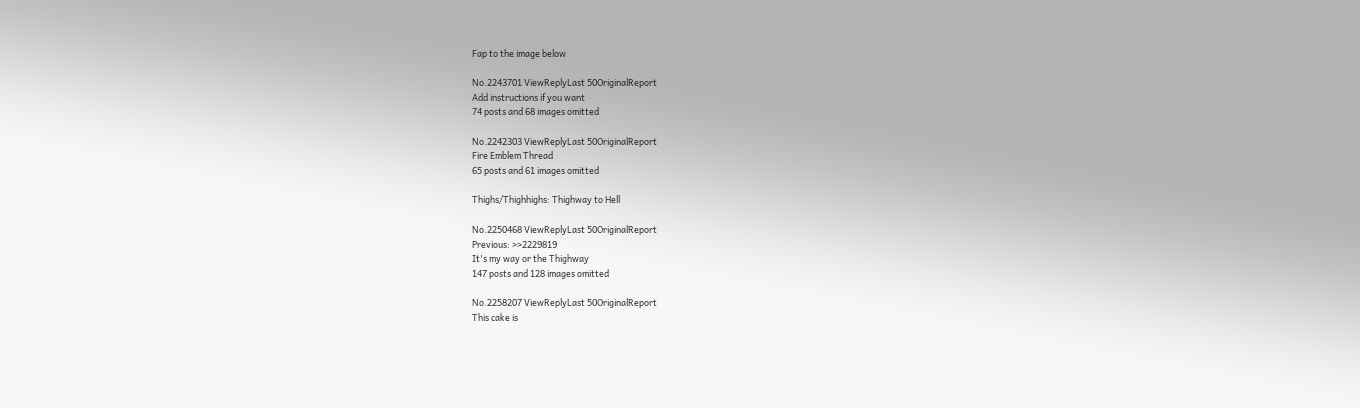Fap to the image below

No.2243701 ViewReplyLast 50OriginalReport
Add instructions if you want
74 posts and 68 images omitted

No.2242303 ViewReplyLast 50OriginalReport
Fire Emblem Thread
65 posts and 61 images omitted

Thighs/Thighhighs: Thighway to Hell

No.2250468 ViewReplyLast 50OriginalReport
Previous: >>2229819
It's my way or the Thighway
147 posts and 128 images omitted

No.2258207 ViewReplyLast 50OriginalReport
This cake is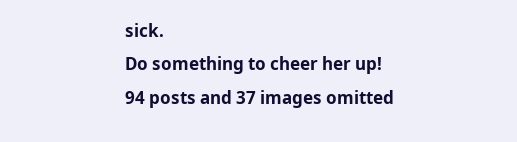sick.
Do something to cheer her up!
94 posts and 37 images omitted